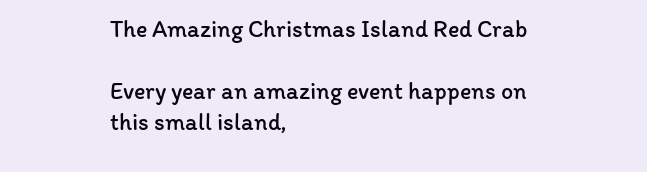The Amazing Christmas Island Red Crab

Every year an amazing event happens on this small island,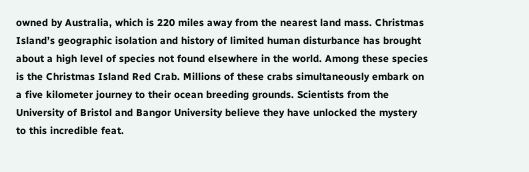owned by Australia, which is 220 miles away from the nearest land mass. Christmas Island’s geographic isolation and history of limited human disturbance has brought about a high level of species not found elsewhere in the world. Among these species is the Christmas Island Red Crab. Millions of these crabs simultaneously embark on a five kilometer journey to their ocean breeding grounds. Scientists from the University of Bristol and Bangor University believe they have unlocked the mystery to this incredible feat.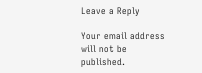Leave a Reply

Your email address will not be published.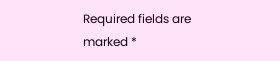Required fields are marked *